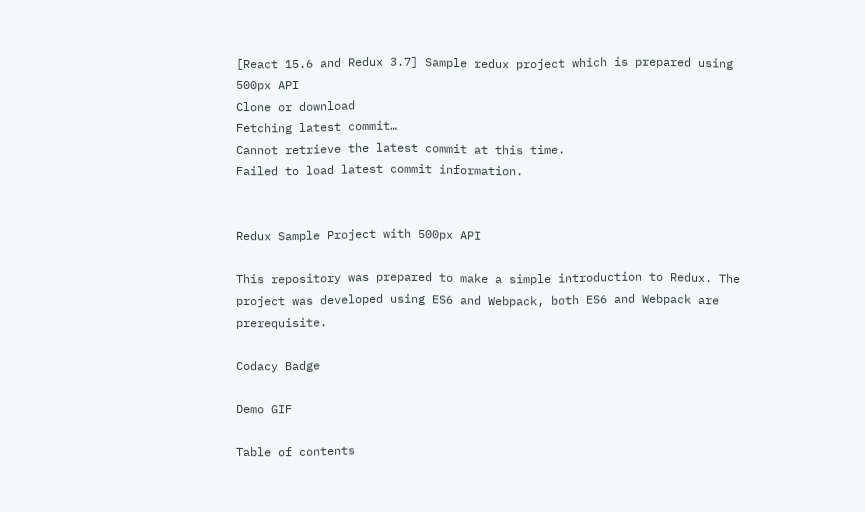[React 15.6 and Redux 3.7] Sample redux project which is prepared using 500px API
Clone or download
Fetching latest commit…
Cannot retrieve the latest commit at this time.
Failed to load latest commit information.


Redux Sample Project with 500px API

This repository was prepared to make a simple introduction to Redux. The project was developed using ES6 and Webpack, both ES6 and Webpack are prerequisite.

Codacy Badge

Demo GIF

Table of contents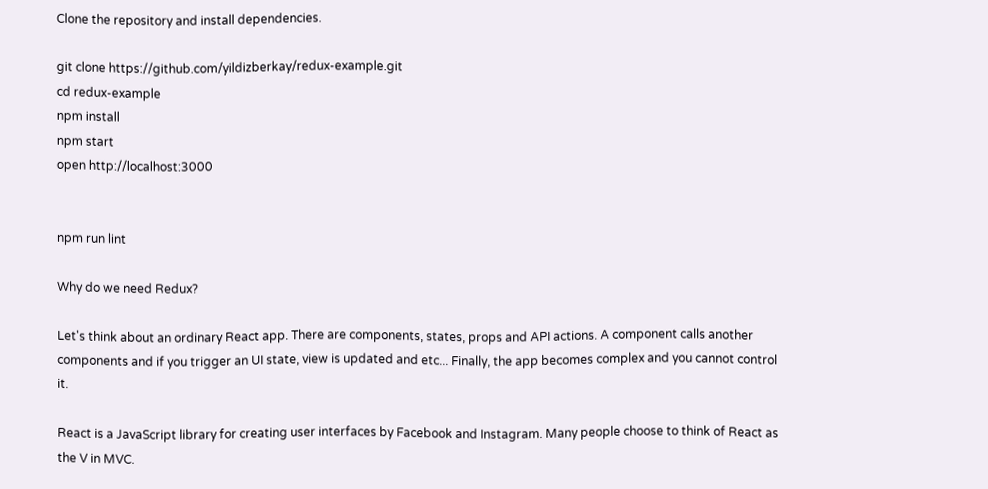Clone the repository and install dependencies.

git clone https://github.com/yildizberkay/redux-example.git
cd redux-example
npm install
npm start
open http://localhost:3000


npm run lint

Why do we need Redux?

Let's think about an ordinary React app. There are components, states, props and API actions. A component calls another components and if you trigger an UI state, view is updated and etc... Finally, the app becomes complex and you cannot control it.

React is a JavaScript library for creating user interfaces by Facebook and Instagram. Many people choose to think of React as the V in MVC.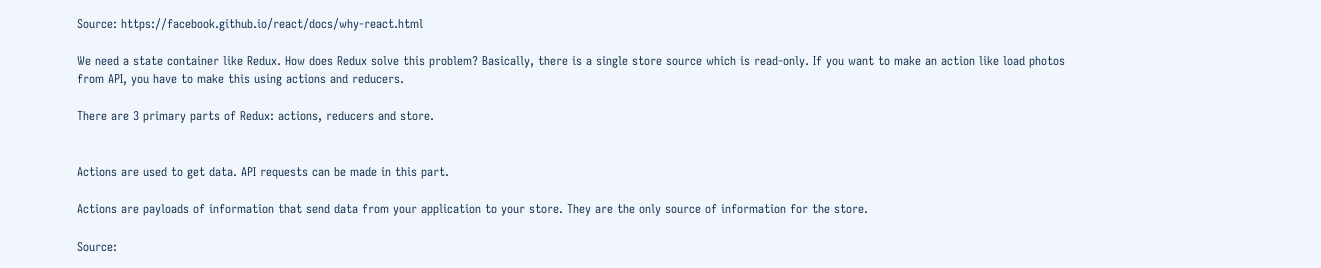Source: https://facebook.github.io/react/docs/why-react.html

We need a state container like Redux. How does Redux solve this problem? Basically, there is a single store source which is read-only. If you want to make an action like load photos from API, you have to make this using actions and reducers.

There are 3 primary parts of Redux: actions, reducers and store.


Actions are used to get data. API requests can be made in this part.

Actions are payloads of information that send data from your application to your store. They are the only source of information for the store.

Source: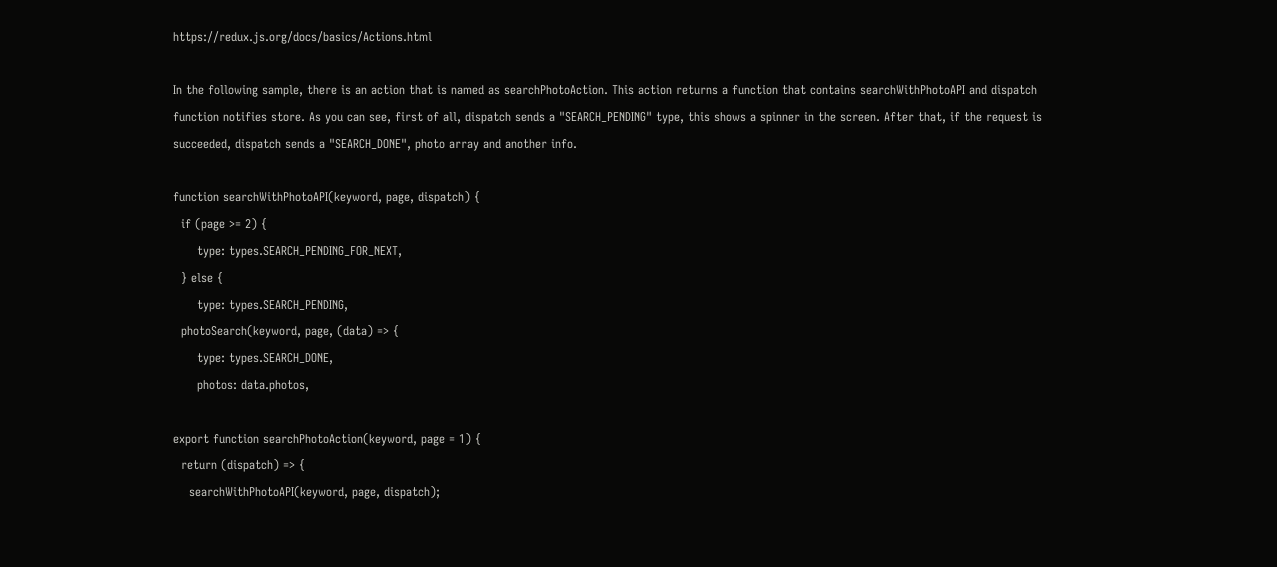https://redux.js.org/docs/basics/Actions.html

In the following sample, there is an action that is named as searchPhotoAction. This action returns a function that contains searchWithPhotoAPI and dispatch function notifies store. As you can see, first of all, dispatch sends a "SEARCH_PENDING" type, this shows a spinner in the screen. After that, if the request is succeeded, dispatch sends a "SEARCH_DONE", photo array and another info.

function searchWithPhotoAPI(keyword, page, dispatch) {
  if (page >= 2) {
      type: types.SEARCH_PENDING_FOR_NEXT,
  } else {
      type: types.SEARCH_PENDING,
  photoSearch(keyword, page, (data) => {
      type: types.SEARCH_DONE,
      photos: data.photos,

export function searchPhotoAction(keyword, page = 1) {
  return (dispatch) => {
    searchWithPhotoAPI(keyword, page, dispatch);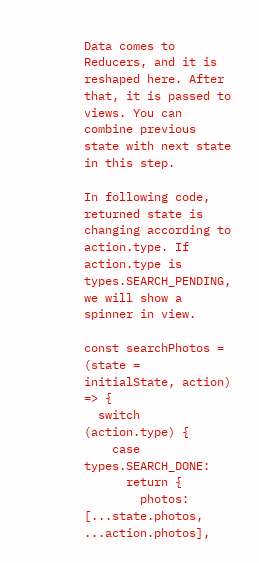Data comes to Reducers, and it is reshaped here. After that, it is passed to views. You can combine previous state with next state in this step.

In following code, returned state is changing according to action.type. If action.type is types.SEARCH_PENDING, we will show a spinner in view.

const searchPhotos = (state = initialState, action) => {
  switch (action.type) {
    case types.SEARCH_DONE:
      return {
        photos: [...state.photos, ...action.photos],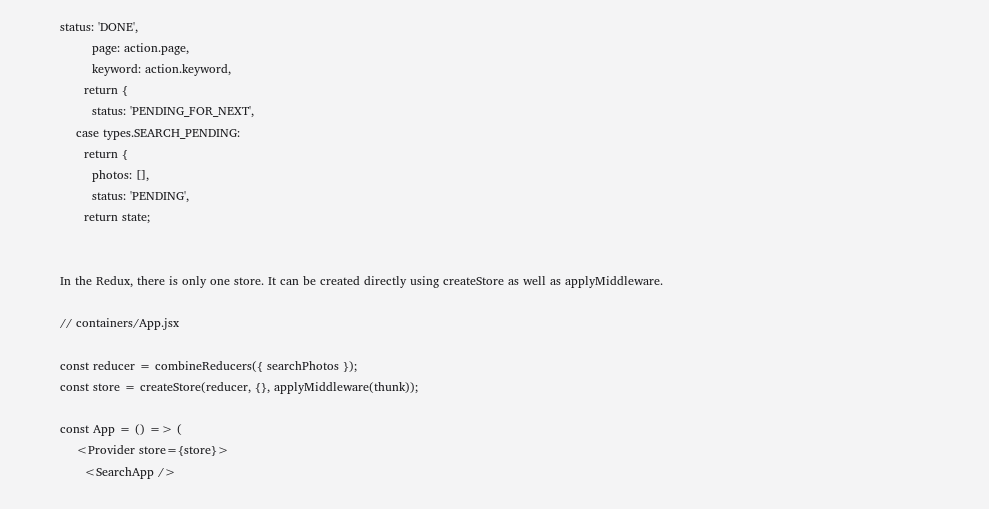status: 'DONE',
        page: action.page,
        keyword: action.keyword,
      return {
        status: 'PENDING_FOR_NEXT',
    case types.SEARCH_PENDING:
      return {
        photos: [],
        status: 'PENDING',
      return state;


In the Redux, there is only one store. It can be created directly using createStore as well as applyMiddleware.

// containers/App.jsx

const reducer = combineReducers({ searchPhotos });
const store = createStore(reducer, {}, applyMiddleware(thunk));

const App = () => (
    <Provider store={store}>
      <SearchApp />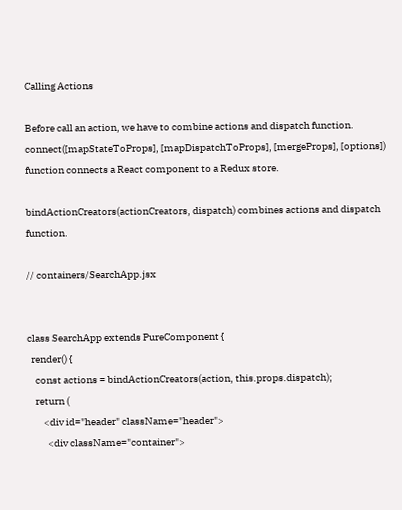Calling Actions

Before call an action, we have to combine actions and dispatch function. connect([mapStateToProps], [mapDispatchToProps], [mergeProps], [options]) function connects a React component to a Redux store.

bindActionCreators(actionCreators, dispatch) combines actions and dispatch function.

// containers/SearchApp.jsx


class SearchApp extends PureComponent {
  render() {
    const actions = bindActionCreators(action, this.props.dispatch);
    return (
        <div id="header" className="header">
          <div className="container">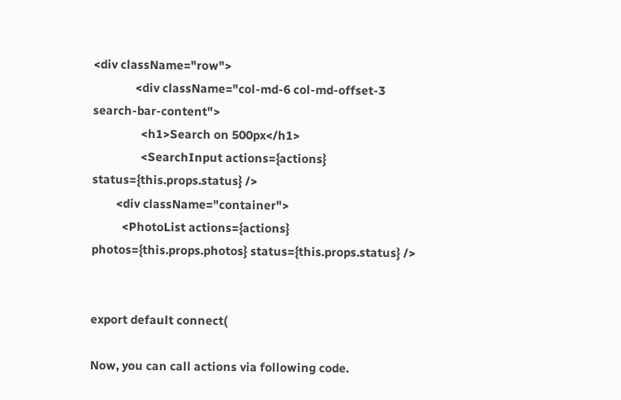<div className="row">
              <div className="col-md-6 col-md-offset-3 search-bar-content">
                <h1>Search on 500px</h1>
                <SearchInput actions={actions} status={this.props.status} />
        <div className="container">
          <PhotoList actions={actions} photos={this.props.photos} status={this.props.status} />


export default connect(

Now, you can call actions via following code.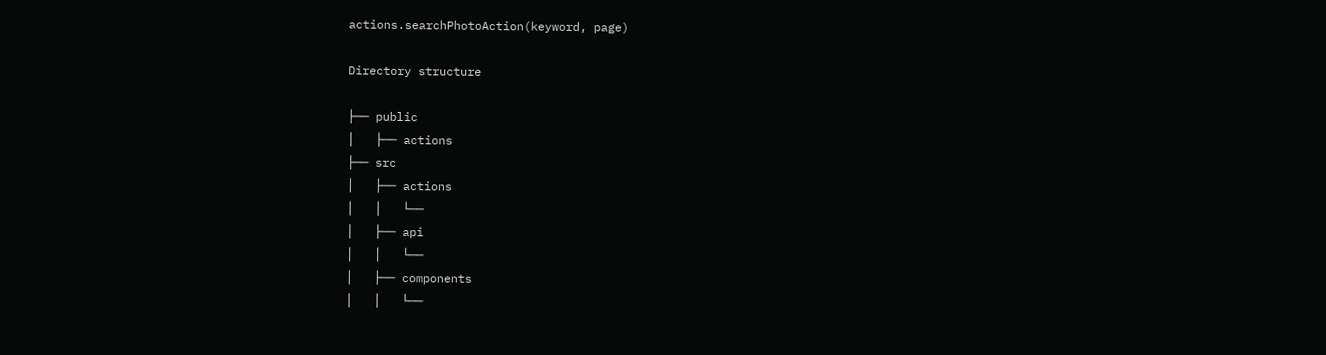actions.searchPhotoAction(keyword, page)

Directory structure

├── public
│   ├── actions
├── src
│   ├── actions
│   │   └──
│   ├── api
│   │   └──
│   ├── components
│   │   └──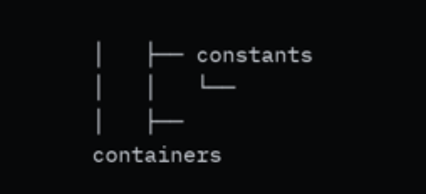│   ├── constants
│   │   └──
│   ├── containers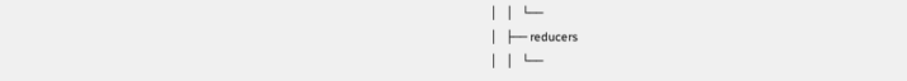│   │   └──
│   ├── reducers
│   │   └──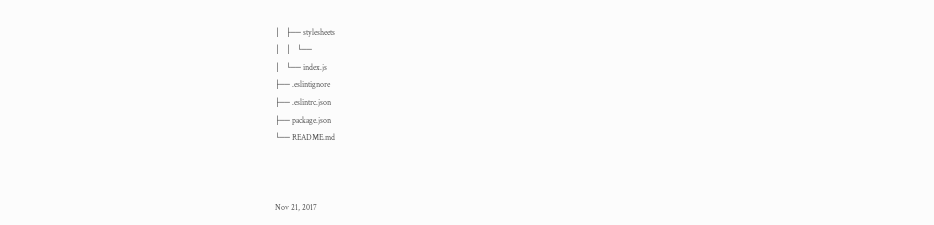│   ├── stylesheets
│   │   └──
│   └── index.js
├── .eslintignore
├── .eslintrc.json
├── package.json
└── README.md



Nov 21, 2017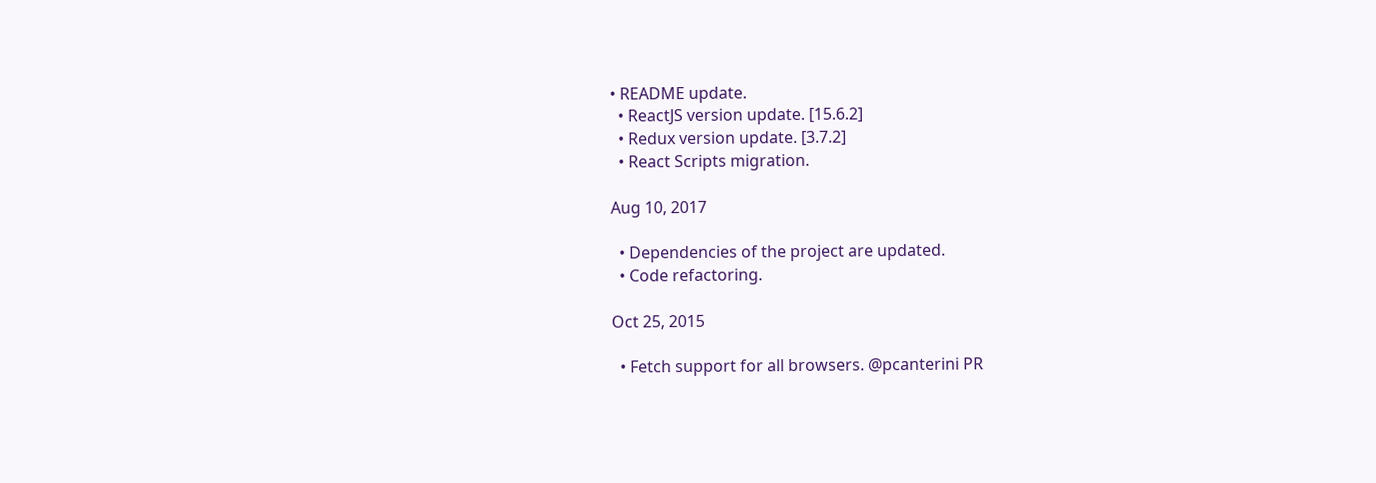• README update.
  • ReactJS version update. [15.6.2]
  • Redux version update. [3.7.2]
  • React Scripts migration.

Aug 10, 2017

  • Dependencies of the project are updated.
  • Code refactoring.

Oct 25, 2015

  • Fetch support for all browsers. @pcanterini PR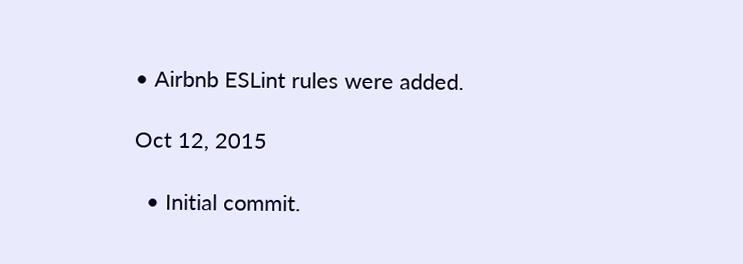• Airbnb ESLint rules were added.

Oct 12, 2015

  • Initial commit.